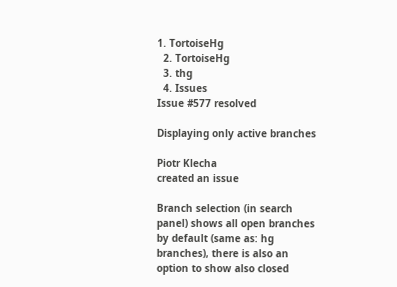1. TortoiseHg
  2. TortoiseHg
  3. thg
  4. Issues
Issue #577 resolved

Displaying only active branches

Piotr Klecha
created an issue

Branch selection (in search panel) shows all open branches by default (same as: hg branches), there is also an option to show also closed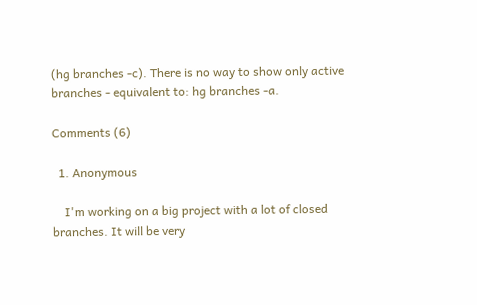(hg branches -c). There is no way to show only active branches - equivalent to: hg branches -a.

Comments (6)

  1. Anonymous

    I'm working on a big project with a lot of closed branches. It will be very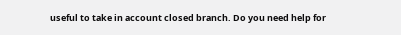useful to take in account closed branch. Do you need help for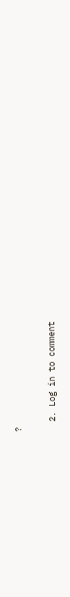?

  2. Log in to comment